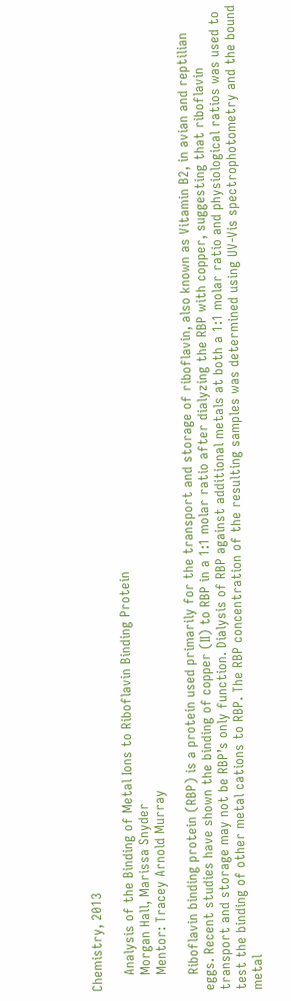Chemistry, 2013

    Analysis of the Binding of Metal Ions to Riboflavin Binding Protein
    Morgan Hall, Marissa Snyder
    Mentor: Tracey Arnold Murray

    Riboflavin binding protein (RBP) is a protein used primarily for the transport and storage of riboflavin, also known as Vitamin B2, in avian and reptilian eggs. Recent studies have shown the binding of copper (II) to RBP in a 1:1 molar ratio after dialyzing the RBP with copper, suggesting that riboflavin transport and storage may not be RBP’s only function. Dialysis of RBP against additional metals at both a 1:1 molar ratio and physiological ratios was used to test the binding of other metal cations to RBP. The RBP concentration of the resulting samples was determined using UV-Vis spectrophotometry and the bound metal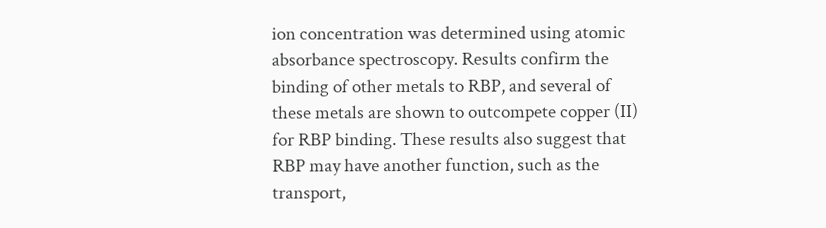ion concentration was determined using atomic absorbance spectroscopy. Results confirm the binding of other metals to RBP, and several of these metals are shown to outcompete copper (II) for RBP binding. These results also suggest that RBP may have another function, such as the transport,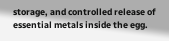storage, and controlled release of essential metals inside the egg.